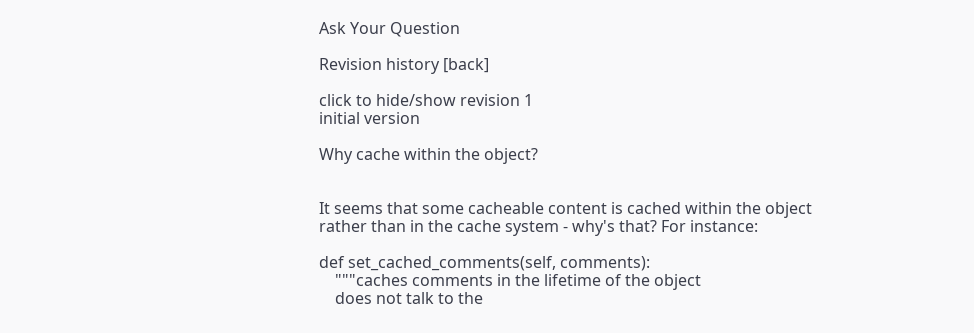Ask Your Question

Revision history [back]

click to hide/show revision 1
initial version

Why cache within the object?


It seems that some cacheable content is cached within the object rather than in the cache system - why's that? For instance:

def set_cached_comments(self, comments):
    """caches comments in the lifetime of the object
    does not talk to the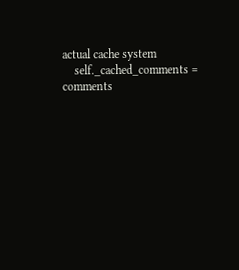actual cache system
    self._cached_comments = comments